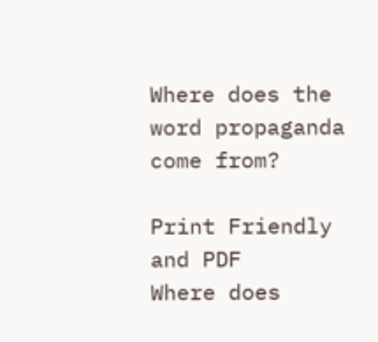Where does the word propaganda come from?

Print Friendly and PDF
Where does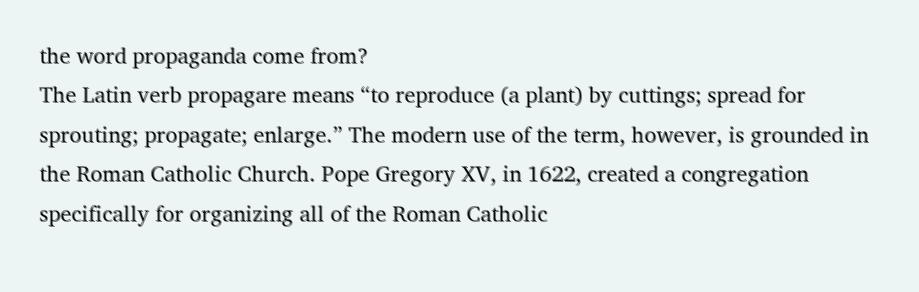the word propaganda come from?
The Latin verb propagare means “to reproduce (a plant) by cuttings; spread for sprouting; propagate; enlarge.” The modern use of the term, however, is grounded in the Roman Catholic Church. Pope Gregory XV, in 1622, created a congregation specifically for organizing all of the Roman Catholic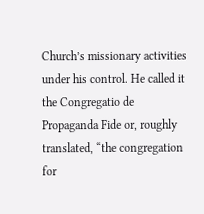Church’s missionary activities under his control. He called it the Congregatio de Propaganda Fide or, roughly translated, “the congregation for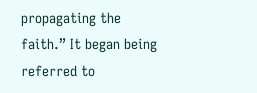propagating the faith.” It began being referred to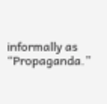informally as “Propaganda.”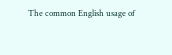The common English usage of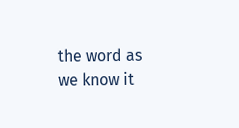the word as we know it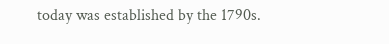today was established by the 1790s.